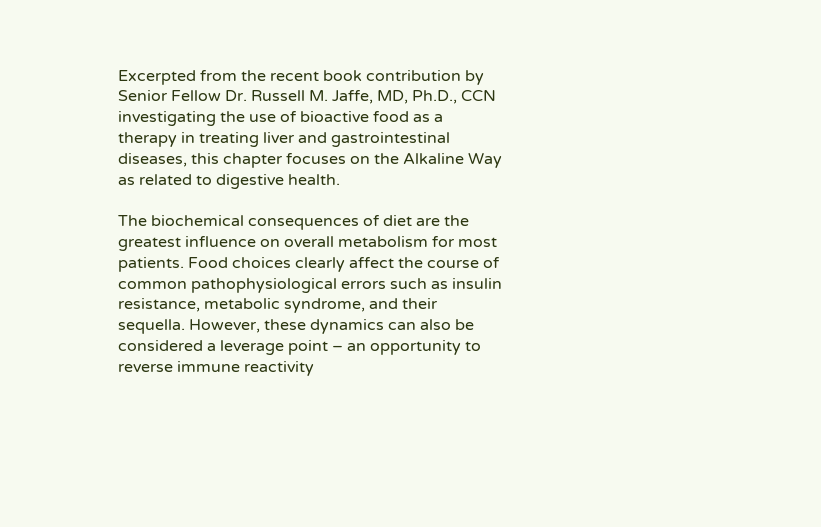Excerpted from the recent book contribution by Senior Fellow Dr. Russell M. Jaffe, MD, Ph.D., CCN investigating the use of bioactive food as a therapy in treating liver and gastrointestinal diseases, this chapter focuses on the Alkaline Way as related to digestive health.

The biochemical consequences of diet are the greatest influence on overall metabolism for most patients. Food choices clearly affect the course of common pathophysiological errors such as insulin resistance, metabolic syndrome, and their sequella. However, these dynamics can also be considered a leverage point – an opportunity to reverse immune reactivity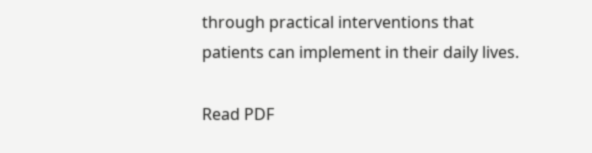through practical interventions that patients can implement in their daily lives.

Read PDF